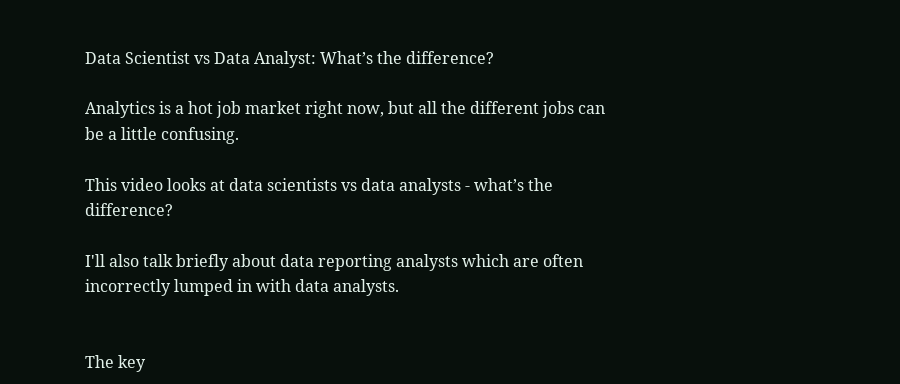Data Scientist vs Data Analyst: What’s the difference?

Analytics is a hot job market right now, but all the different jobs can be a little confusing.

This video looks at data scientists vs data analysts - what’s the difference?

I'll also talk briefly about data reporting analysts which are often incorrectly lumped in with data analysts.


The key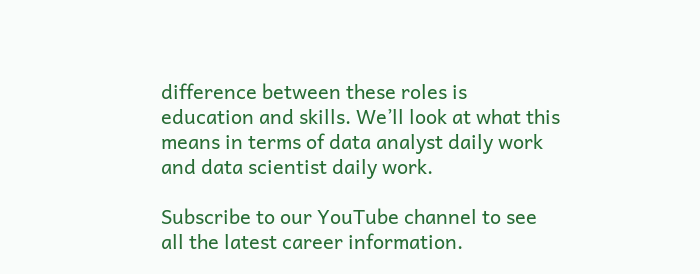difference between these roles is education and skills. We’ll look at what this means in terms of data analyst daily work and data scientist daily work.

Subscribe to our YouTube channel to see all the latest career information.